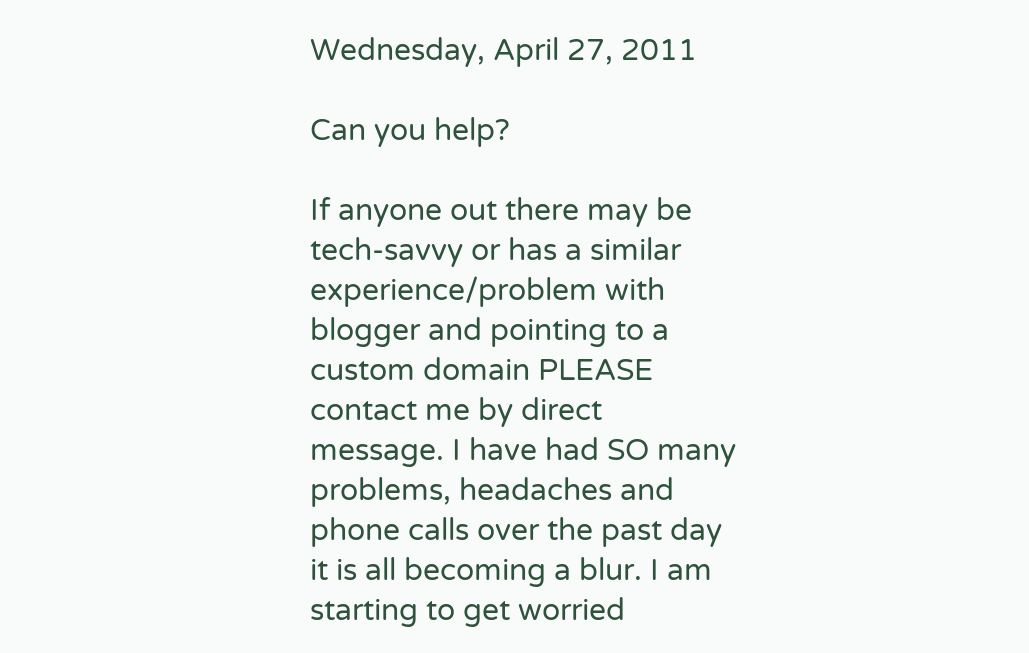Wednesday, April 27, 2011

Can you help?

If anyone out there may be tech-savvy or has a similar experience/problem with blogger and pointing to a custom domain PLEASE contact me by direct message. I have had SO many problems, headaches and phone calls over the past day it is all becoming a blur. I am starting to get worried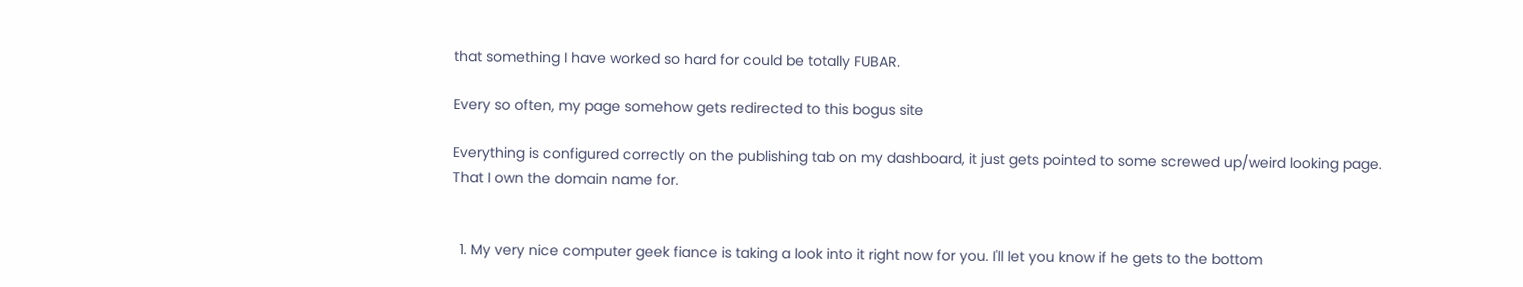that something I have worked so hard for could be totally FUBAR.

Every so often, my page somehow gets redirected to this bogus site

Everything is configured correctly on the publishing tab on my dashboard, it just gets pointed to some screwed up/weird looking page. That I own the domain name for.


  1. My very nice computer geek fiance is taking a look into it right now for you. I'll let you know if he gets to the bottom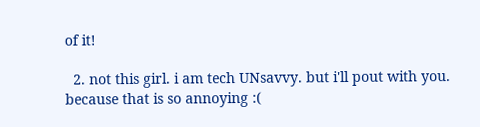of it!

  2. not this girl. i am tech UNsavvy. but i'll pout with you. because that is so annoying :(